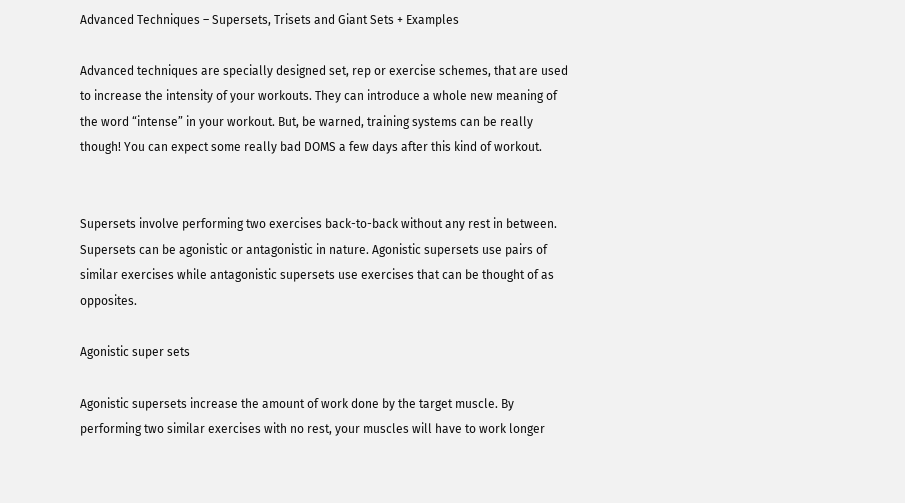Advanced Techniques – Supersets, Trisets and Giant Sets + Examples

Advanced techniques are specially designed set, rep or exercise schemes, that are used to increase the intensity of your workouts. They can introduce a whole new meaning of the word “intense” in your workout. But, be warned, training systems can be really though! You can expect some really bad DOMS a few days after this kind of workout.


Supersets involve performing two exercises back-to-back without any rest in between. Supersets can be agonistic or antagonistic in nature. Agonistic supersets use pairs of similar exercises while antagonistic supersets use exercises that can be thought of as opposites.

Agonistic super sets

Agonistic supersets increase the amount of work done by the target muscle. By performing two similar exercises with no rest, your muscles will have to work longer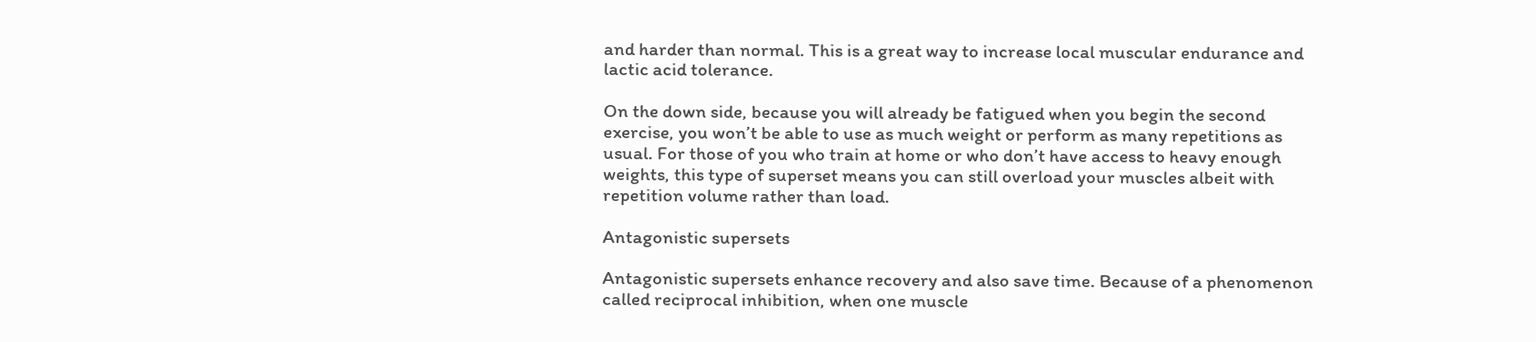and harder than normal. This is a great way to increase local muscular endurance and lactic acid tolerance.

On the down side, because you will already be fatigued when you begin the second exercise, you won’t be able to use as much weight or perform as many repetitions as usual. For those of you who train at home or who don’t have access to heavy enough weights, this type of superset means you can still overload your muscles albeit with repetition volume rather than load.

Antagonistic supersets

Antagonistic supersets enhance recovery and also save time. Because of a phenomenon called reciprocal inhibition, when one muscle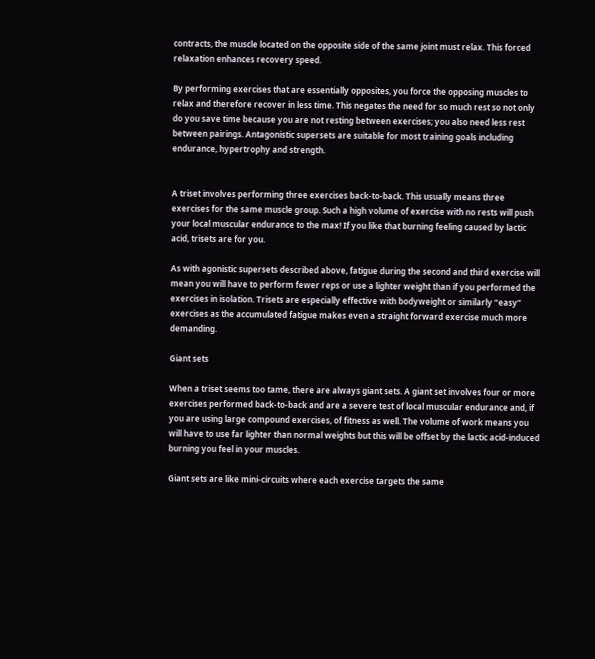contracts, the muscle located on the opposite side of the same joint must relax. This forced relaxation enhances recovery speed.

By performing exercises that are essentially opposites, you force the opposing muscles to relax and therefore recover in less time. This negates the need for so much rest so not only do you save time because you are not resting between exercises; you also need less rest between pairings. Antagonistic supersets are suitable for most training goals including endurance, hypertrophy and strength.


A triset involves performing three exercises back-to-back. This usually means three exercises for the same muscle group. Such a high volume of exercise with no rests will push your local muscular endurance to the max! If you like that burning feeling caused by lactic acid, trisets are for you.

As with agonistic supersets described above, fatigue during the second and third exercise will mean you will have to perform fewer reps or use a lighter weight than if you performed the exercises in isolation. Trisets are especially effective with bodyweight or similarly “easy” exercises as the accumulated fatigue makes even a straight forward exercise much more demanding.

Giant sets

When a triset seems too tame, there are always giant sets. A giant set involves four or more exercises performed back-to-back and are a severe test of local muscular endurance and, if you are using large compound exercises, of fitness as well. The volume of work means you will have to use far lighter than normal weights but this will be offset by the lactic acid-induced burning you feel in your muscles.

Giant sets are like mini-circuits where each exercise targets the same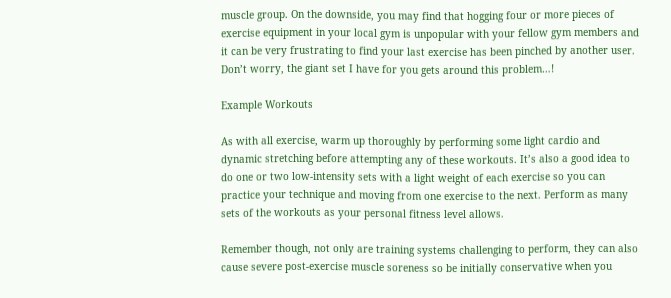muscle group. On the downside, you may find that hogging four or more pieces of exercise equipment in your local gym is unpopular with your fellow gym members and it can be very frustrating to find your last exercise has been pinched by another user. Don’t worry, the giant set I have for you gets around this problem…!

Example Workouts

As with all exercise, warm up thoroughly by performing some light cardio and dynamic stretching before attempting any of these workouts. It’s also a good idea to do one or two low-intensity sets with a light weight of each exercise so you can practice your technique and moving from one exercise to the next. Perform as many sets of the workouts as your personal fitness level allows.

Remember though, not only are training systems challenging to perform, they can also cause severe post-exercise muscle soreness so be initially conservative when you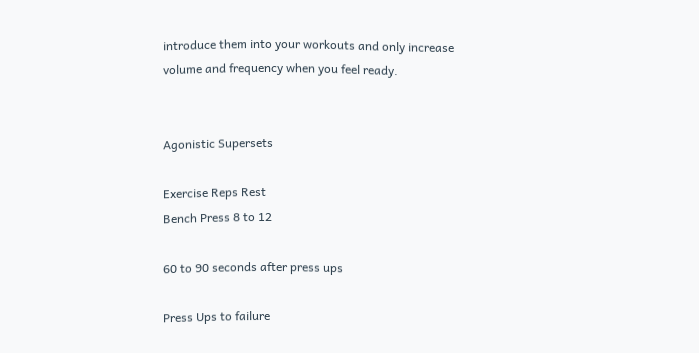introduce them into your workouts and only increase volume and frequency when you feel ready.


Agonistic Supersets

Exercise Reps Rest
Bench Press 8 to 12

60 to 90 seconds after press ups

Press Ups to failure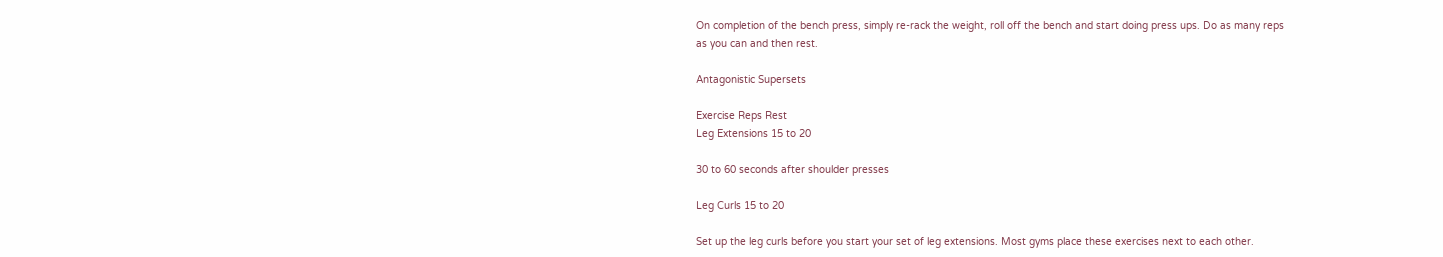On completion of the bench press, simply re-rack the weight, roll off the bench and start doing press ups. Do as many reps as you can and then rest.

Antagonistic Supersets

Exercise Reps Rest
Leg Extensions 15 to 20

30 to 60 seconds after shoulder presses

Leg Curls 15 to 20

Set up the leg curls before you start your set of leg extensions. Most gyms place these exercises next to each other.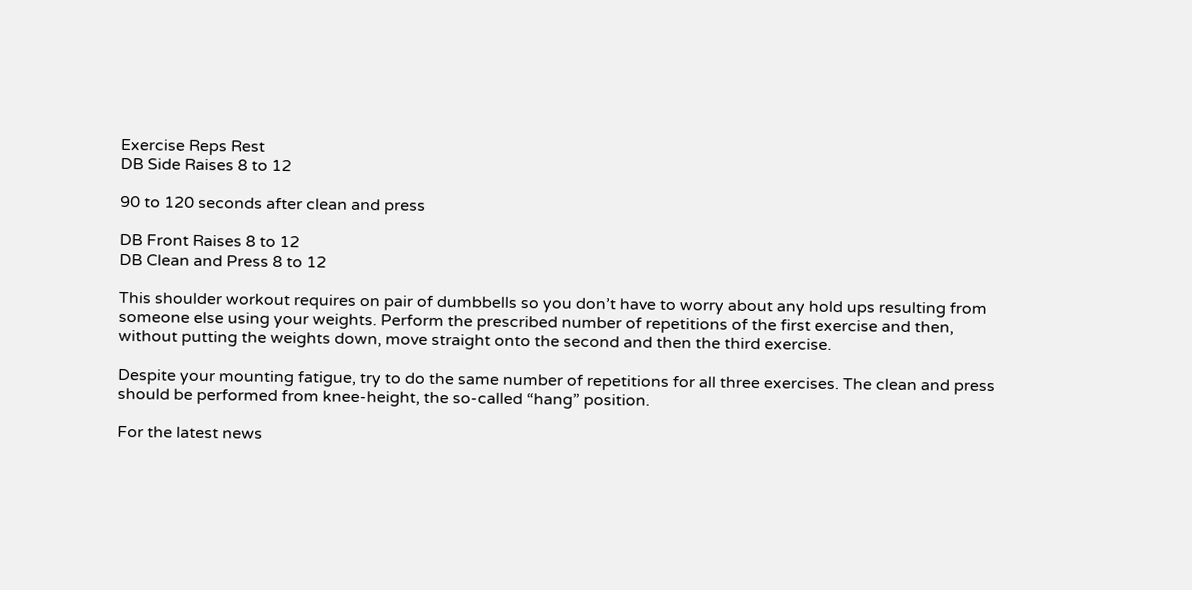Exercise Reps Rest
DB Side Raises 8 to 12

90 to 120 seconds after clean and press

DB Front Raises 8 to 12
DB Clean and Press 8 to 12

This shoulder workout requires on pair of dumbbells so you don’t have to worry about any hold ups resulting from someone else using your weights. Perform the prescribed number of repetitions of the first exercise and then, without putting the weights down, move straight onto the second and then the third exercise.

Despite your mounting fatigue, try to do the same number of repetitions for all three exercises. The clean and press should be performed from knee-height, the so-called “hang” position.

For the latest news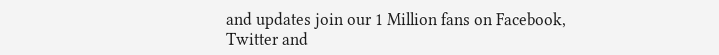and updates join our 1 Million fans on Facebook, Twitter and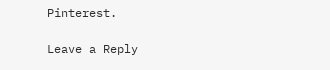Pinterest.

Leave a Reply